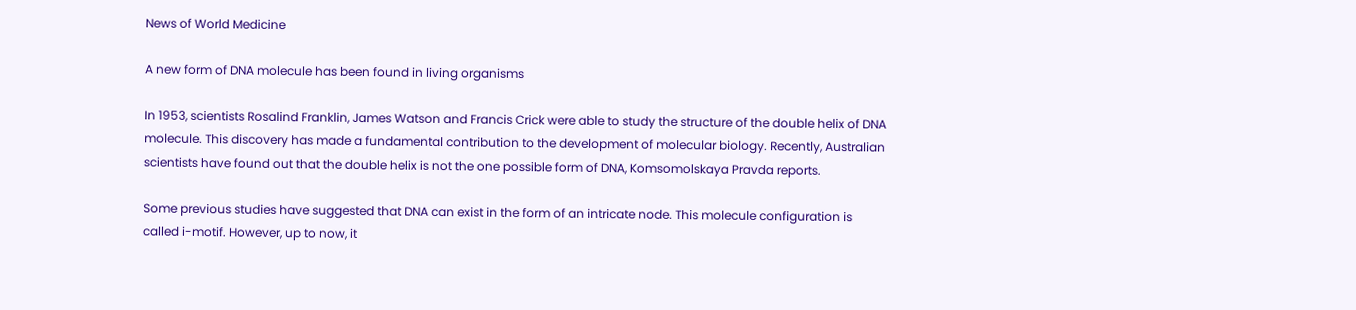News of World Medicine

A new form of DNA molecule has been found in living organisms

In 1953, scientists Rosalind Franklin, James Watson and Francis Crick were able to study the structure of the double helix of DNA molecule. This discovery has made a fundamental contribution to the development of molecular biology. Recently, Australian scientists have found out that the double helix is not the one possible form of DNA, Komsomolskaya Pravda reports.

Some previous studies have suggested that DNA can exist in the form of an intricate node. This molecule configuration is called i-motif. However, up to now, it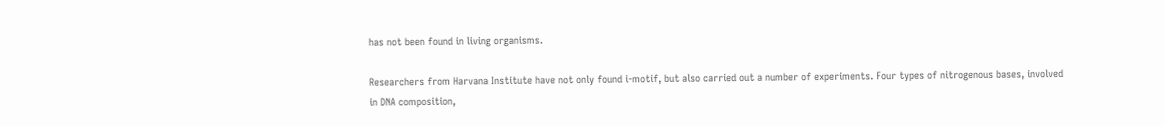has not been found in living organisms.

Researchers from Harvana Institute have not only found i-motif, but also carried out a number of experiments. Four types of nitrogenous bases, involved in DNA composition,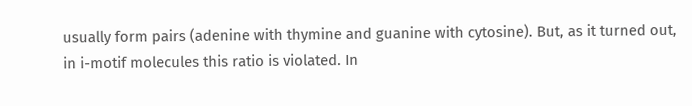usually form pairs (adenine with thymine and guanine with cytosine). But, as it turned out, in i-motif molecules this ratio is violated. In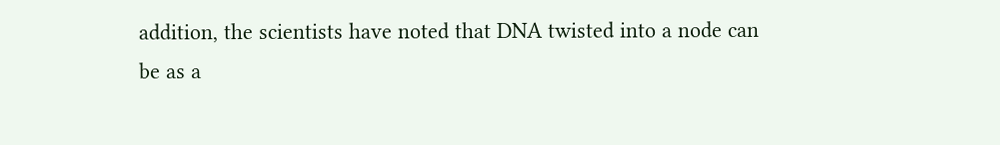addition, the scientists have noted that DNA twisted into a node can be as a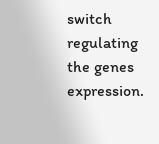switch regulating the genes expression.